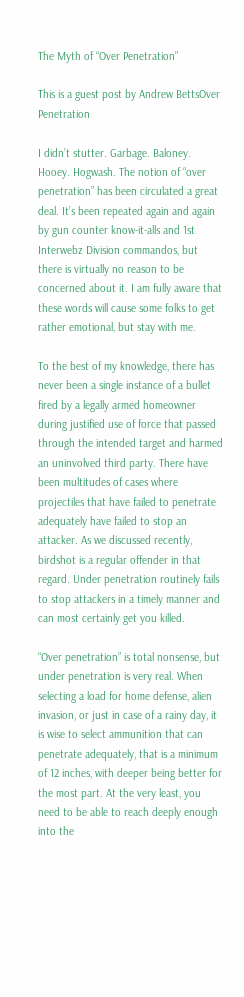The Myth of “Over Penetration”

This is a guest post by Andrew BettsOver Penetration

I didn’t stutter. Garbage. Baloney. Hooey. Hogwash. The notion of “over penetration” has been circulated a great deal. It’s been repeated again and again by gun counter know-it-alls and 1st Interwebz Division commandos, but there is virtually no reason to be concerned about it. I am fully aware that these words will cause some folks to get rather emotional, but stay with me.

To the best of my knowledge, there has never been a single instance of a bullet fired by a legally armed homeowner during justified use of force that passed through the intended target and harmed an uninvolved third party. There have been multitudes of cases where projectiles that have failed to penetrate adequately have failed to stop an attacker. As we discussed recently, birdshot is a regular offender in that regard. Under penetration routinely fails to stop attackers in a timely manner and can most certainly get you killed.

“Over penetration” is total nonsense, but under penetration is very real. When selecting a load for home defense, alien invasion, or just in case of a rainy day, it is wise to select ammunition that can penetrate adequately, that is a minimum of 12 inches, with deeper being better for the most part. At the very least, you need to be able to reach deeply enough into the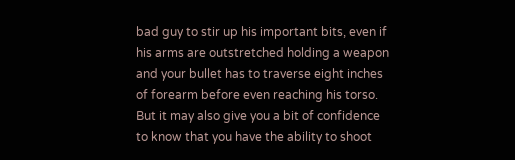bad guy to stir up his important bits, even if his arms are outstretched holding a weapon and your bullet has to traverse eight inches of forearm before even reaching his torso. But it may also give you a bit of confidence to know that you have the ability to shoot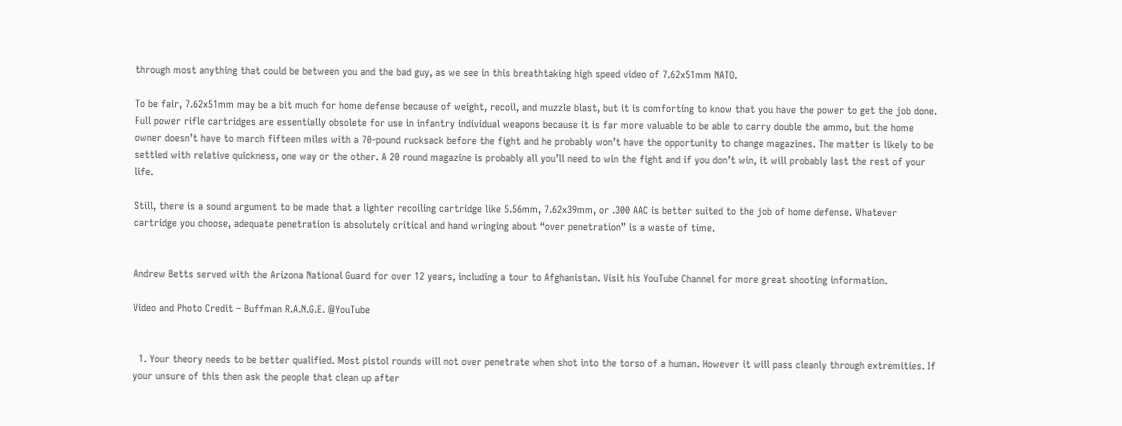through most anything that could be between you and the bad guy, as we see in this breathtaking high speed video of 7.62x51mm NATO.

To be fair, 7.62x51mm may be a bit much for home defense because of weight, recoil, and muzzle blast, but it is comforting to know that you have the power to get the job done. Full power rifle cartridges are essentially obsolete for use in infantry individual weapons because it is far more valuable to be able to carry double the ammo, but the home owner doesn’t have to march fifteen miles with a 70-pound rucksack before the fight and he probably won’t have the opportunity to change magazines. The matter is likely to be settled with relative quickness, one way or the other. A 20 round magazine is probably all you’ll need to win the fight and if you don’t win, it will probably last the rest of your life.

Still, there is a sound argument to be made that a lighter recoiling cartridge like 5.56mm, 7.62x39mm, or .300 AAC is better suited to the job of home defense. Whatever cartridge you choose, adequate penetration is absolutely critical and hand wringing about “over penetration” is a waste of time.


Andrew Betts served with the Arizona National Guard for over 12 years, including a tour to Afghanistan. Visit his YouTube Channel for more great shooting information.

Video and Photo Credit – Buffman R.A.N.G.E. @YouTube


  1. Your theory needs to be better qualified. Most pistol rounds will not over penetrate when shot into the torso of a human. However it will pass cleanly through extremities. If your unsure of this then ask the people that clean up after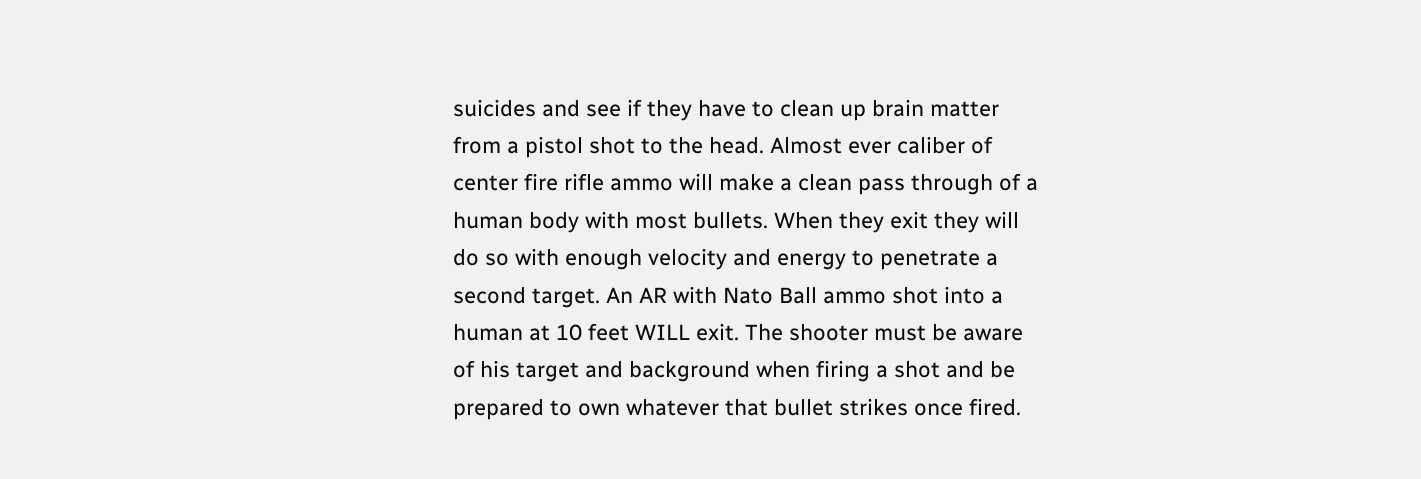suicides and see if they have to clean up brain matter from a pistol shot to the head. Almost ever caliber of center fire rifle ammo will make a clean pass through of a human body with most bullets. When they exit they will do so with enough velocity and energy to penetrate a second target. An AR with Nato Ball ammo shot into a human at 10 feet WILL exit. The shooter must be aware of his target and background when firing a shot and be prepared to own whatever that bullet strikes once fired.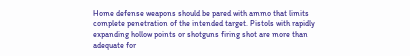Home defense weapons should be pared with ammo that limits complete penetration of the intended target. Pistols with rapidly expanding hollow points or shotguns firing shot are more than adequate for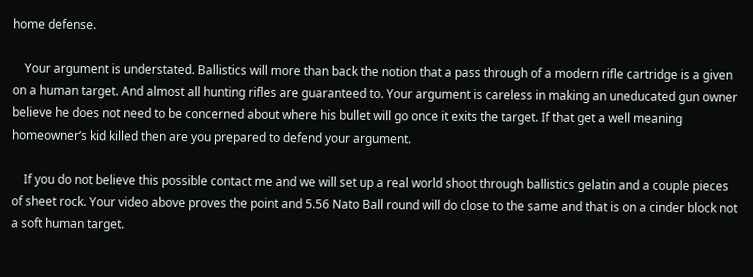home defense.

    Your argument is understated. Ballistics will more than back the notion that a pass through of a modern rifle cartridge is a given on a human target. And almost all hunting rifles are guaranteed to. Your argument is careless in making an uneducated gun owner believe he does not need to be concerned about where his bullet will go once it exits the target. If that get a well meaning homeowner’s kid killed then are you prepared to defend your argument.

    If you do not believe this possible contact me and we will set up a real world shoot through ballistics gelatin and a couple pieces of sheet rock. Your video above proves the point and 5.56 Nato Ball round will do close to the same and that is on a cinder block not a soft human target.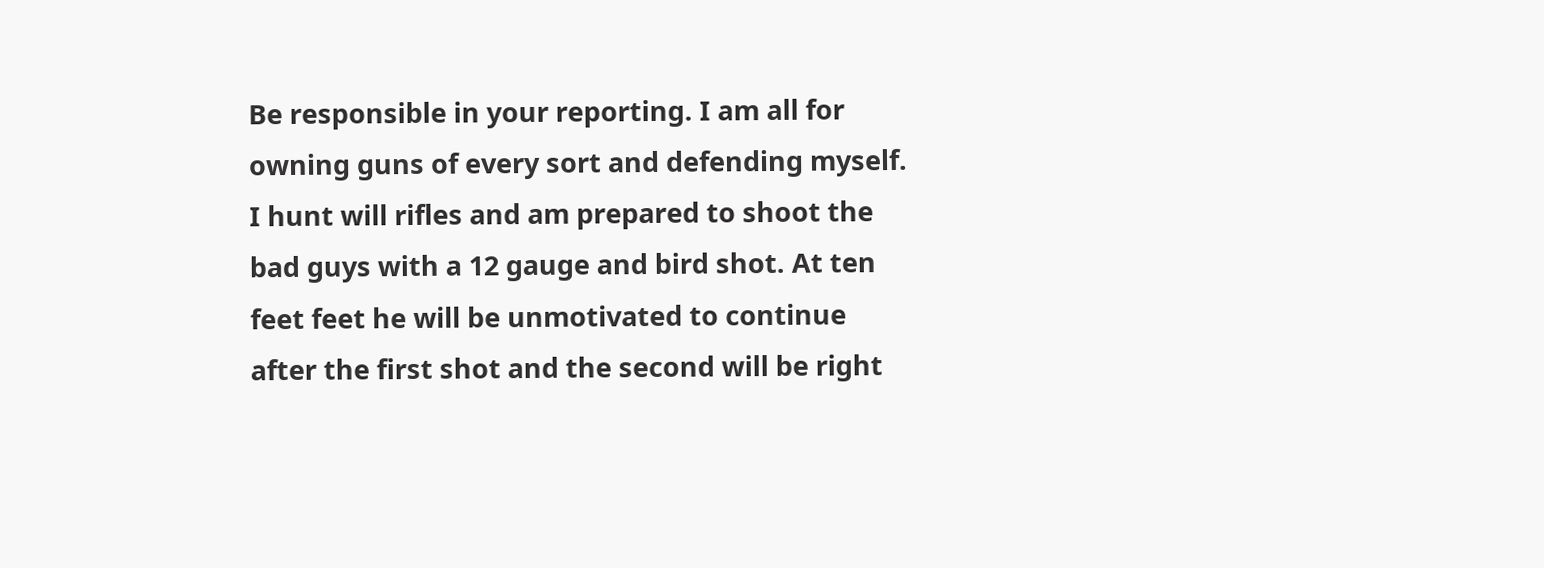Be responsible in your reporting. I am all for owning guns of every sort and defending myself. I hunt will rifles and am prepared to shoot the bad guys with a 12 gauge and bird shot. At ten feet feet he will be unmotivated to continue after the first shot and the second will be right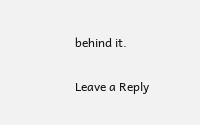behind it.

Leave a Reply